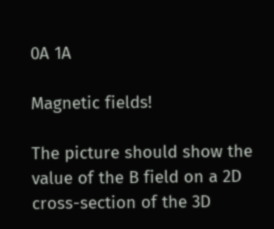0A 1A

Magnetic fields!

The picture should show the value of the B field on a 2D cross-section of the 3D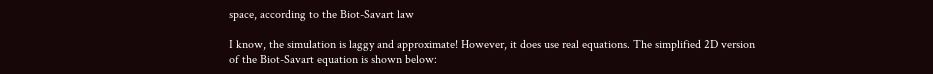space, according to the Biot-Savart law

I know, the simulation is laggy and approximate! However, it does use real equations. The simplified 2D version of the Biot-Savart equation is shown below: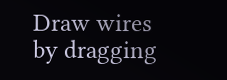Draw wires by dragging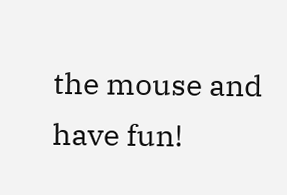the mouse and have fun!